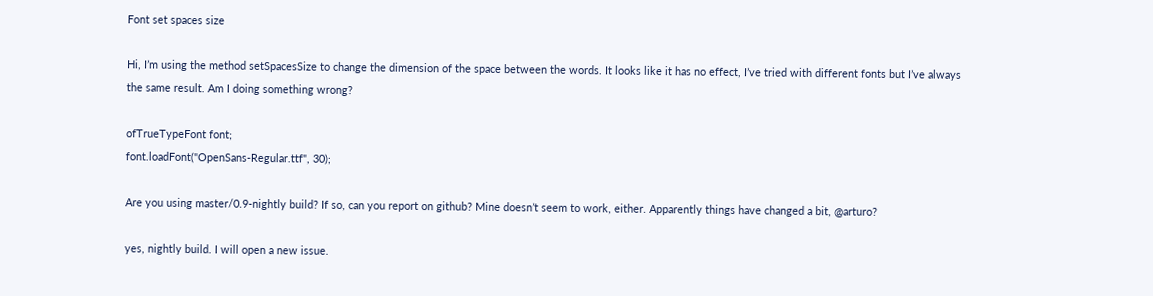Font set spaces size

Hi, I’m using the method setSpacesSize to change the dimension of the space between the words. It looks like it has no effect, I’ve tried with different fonts but I’ve always the same result. Am I doing something wrong?

ofTrueTypeFont font;
font.loadFont("OpenSans-Regular.ttf", 30);

Are you using master/0.9-nightly build? If so, can you report on github? Mine doesn’t seem to work, either. Apparently things have changed a bit, @arturo?

yes, nightly build. I will open a new issue.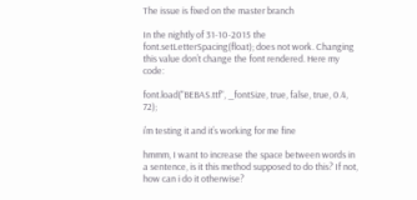The issue is fixed on the master branch

In the nightly of 31-10-2015 the font.setLetterSpacing(float); does not work. Changing this value don’t change the font rendered. Here my code:

font.load("BEBAS.ttf", _fontSize, true, false, true, 0.4, 72);

i’m testing it and it’s working for me fine

hmmm, I want to increase the space between words in a sentence, is it this method supposed to do this? If not, how can i do it otherwise?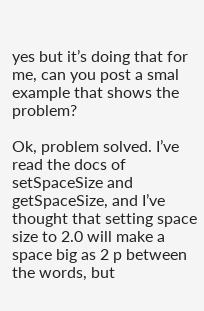yes but it’s doing that for me, can you post a smal example that shows the problem?

Ok, problem solved. I’ve read the docs of setSpaceSize and getSpaceSize, and I’ve thought that setting space size to 2.0 will make a space big as 2 p between the words, but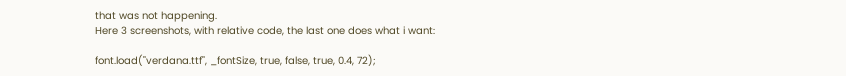that was not happening.
Here 3 screenshots, with relative code, the last one does what i want:

font.load("verdana.ttf", _fontSize, true, false, true, 0.4, 72);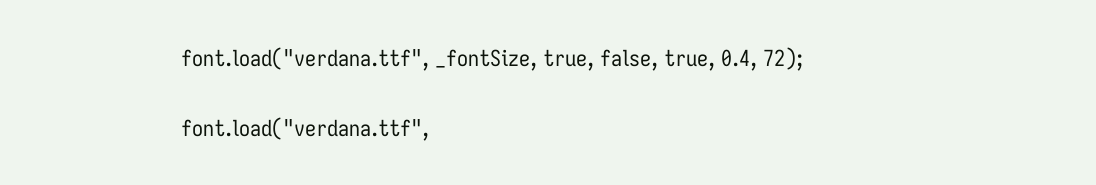font.load("verdana.ttf", _fontSize, true, false, true, 0.4, 72);

font.load("verdana.ttf",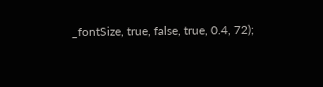_fontSize, true, false, true, 0.4, 72);